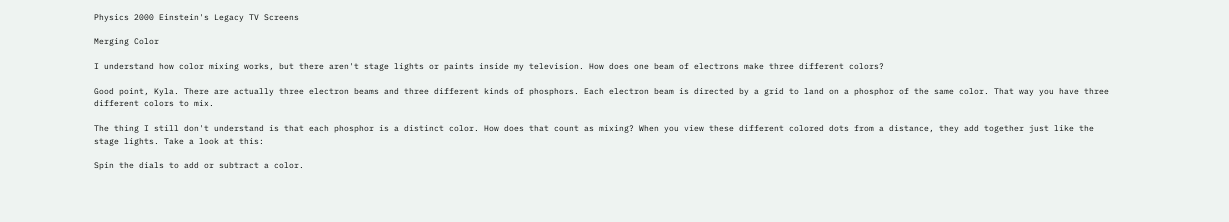Physics 2000 Einstein's Legacy TV Screens

Merging Color

I understand how color mixing works, but there aren't stage lights or paints inside my television. How does one beam of electrons make three different colors?

Good point, Kyla. There are actually three electron beams and three different kinds of phosphors. Each electron beam is directed by a grid to land on a phosphor of the same color. That way you have three different colors to mix.

The thing I still don't understand is that each phosphor is a distinct color. How does that count as mixing? When you view these different colored dots from a distance, they add together just like the stage lights. Take a look at this:

Spin the dials to add or subtract a color.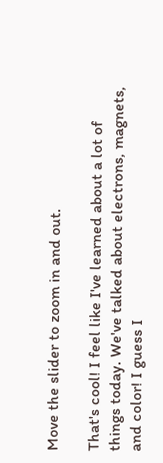Move the slider to zoom in and out.

That's cool! I feel like I've learned about a lot of things today. We've talked about electrons, magnets, and color! I guess I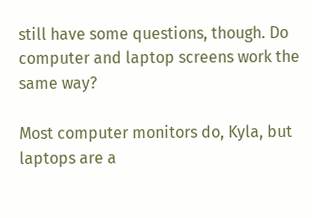still have some questions, though. Do computer and laptop screens work the same way?

Most computer monitors do, Kyla, but laptops are a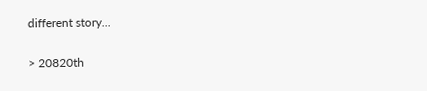different story...

> 20820th